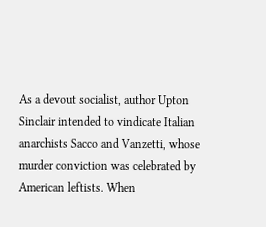As a devout socialist, author Upton Sinclair intended to vindicate Italian anarchists Sacco and Vanzetti, whose murder conviction was celebrated by American leftists. When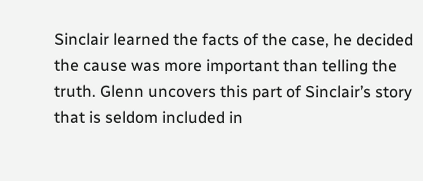Sinclair learned the facts of the case, he decided the cause was more important than telling the truth. Glenn uncovers this part of Sinclair’s story that is seldom included in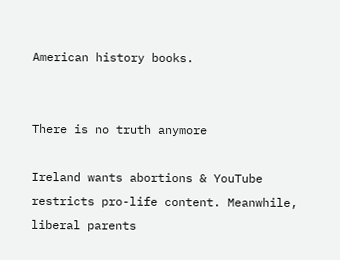American history books.


There is no truth anymore

Ireland wants abortions & YouTube restricts pro-life content. Meanwhile, liberal parents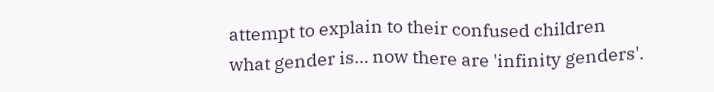attempt to explain to their confused children what gender is… now there are 'infinity genders'.